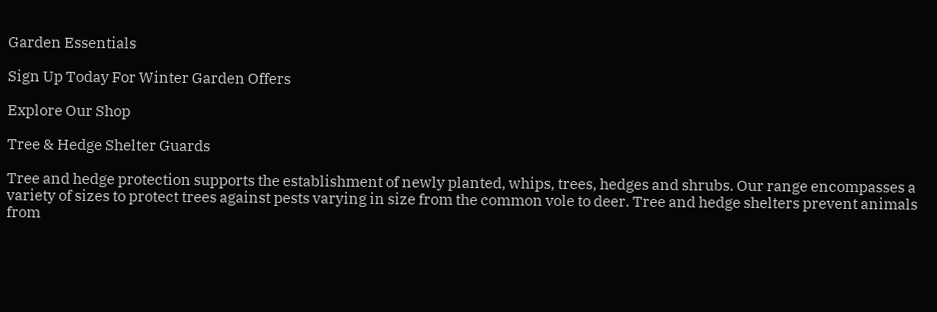Garden Essentials

Sign Up Today For Winter Garden Offers

Explore Our Shop

Tree & Hedge Shelter Guards

Tree and hedge protection supports the establishment of newly planted, whips, trees, hedges and shrubs. Our range encompasses a variety of sizes to protect trees against pests varying in size from the common vole to deer. Tree and hedge shelters prevent animals from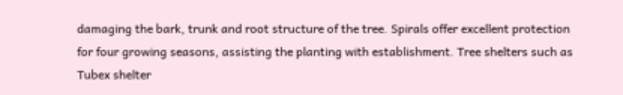damaging the bark, trunk and root structure of the tree. Spirals offer excellent protection for four growing seasons, assisting the planting with establishment. Tree shelters such as Tubex shelter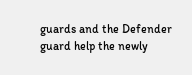guards and the Defender guard help the newly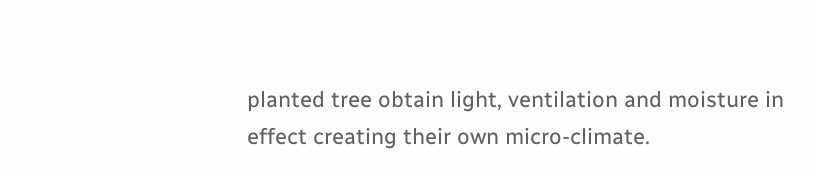planted tree obtain light, ventilation and moisture in effect creating their own micro-climate.